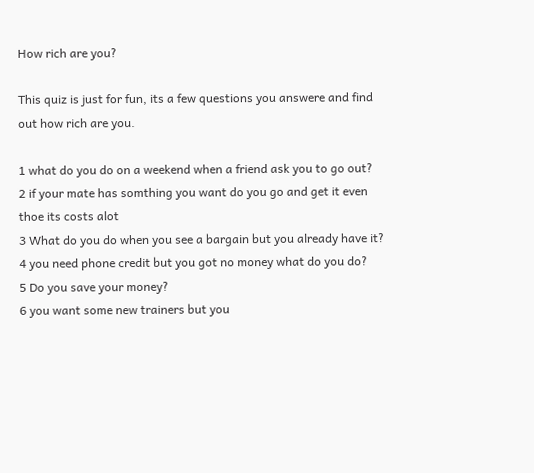How rich are you?

This quiz is just for fun, its a few questions you answere and find out how rich are you.

1 what do you do on a weekend when a friend ask you to go out?
2 if your mate has somthing you want do you go and get it even thoe its costs alot
3 What do you do when you see a bargain but you already have it?
4 you need phone credit but you got no money what do you do?
5 Do you save your money?
6 you want some new trainers but you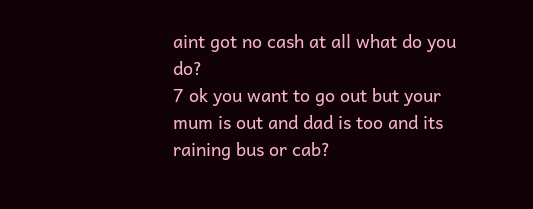aint got no cash at all what do you do?
7 ok you want to go out but your mum is out and dad is too and its raining bus or cab?